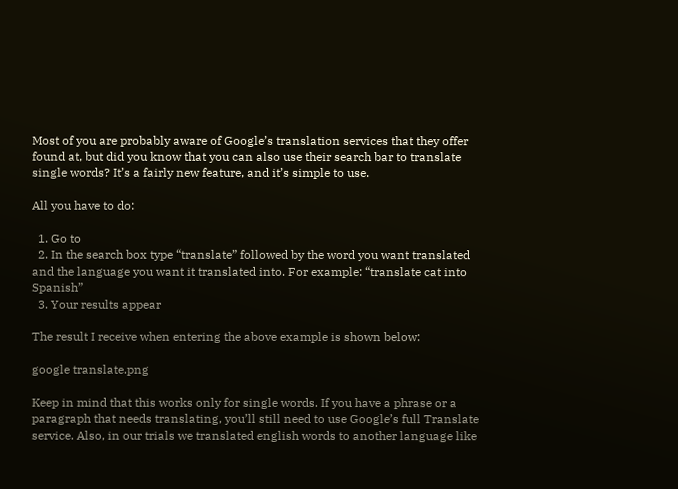Most of you are probably aware of Google’s translation services that they offer found at, but did you know that you can also use their search bar to translate single words? It’s a fairly new feature, and it’s simple to use.

All you have to do:

  1. Go to
  2. In the search box type “translate” followed by the word you want translated and the language you want it translated into. For example: “translate cat into Spanish”
  3. Your results appear

The result I receive when entering the above example is shown below:

google translate.png

Keep in mind that this works only for single words. If you have a phrase or a paragraph that needs translating, you’ll still need to use Google’s full Translate service. Also, in our trials we translated english words to another language like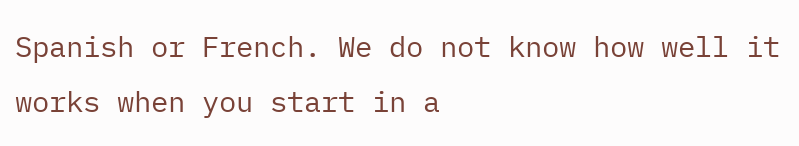Spanish or French. We do not know how well it works when you start in a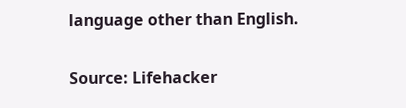language other than English.

Source: Lifehacker